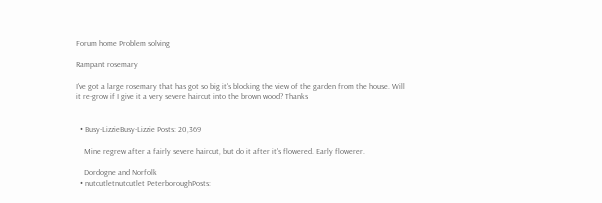Forum home Problem solving

Rampant rosemary

I've got a large rosemary that has got so big it's blocking the view of the garden from the house. Will it re-grow if I give it a very severe haircut into the brown wood? Thanks


  • Busy-LizzieBusy-Lizzie Posts: 20,369

    Mine regrew after a fairly severe haircut, but do it after it's flowered. Early flowerer.

    Dordogne and Norfolk
  • nutcutletnutcutlet PeterboroughPosts: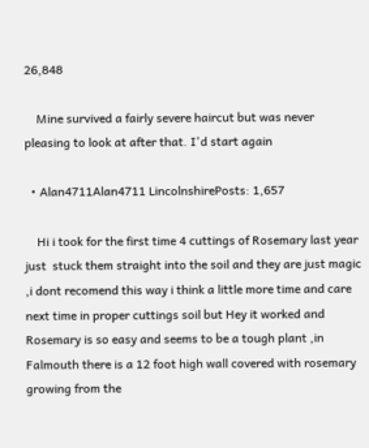26,848

    Mine survived a fairly severe haircut but was never pleasing to look at after that. I'd start again

  • Alan4711Alan4711 LincolnshirePosts: 1,657

    Hi i took for the first time 4 cuttings of Rosemary last year just  stuck them straight into the soil and they are just magic ,i dont recomend this way i think a little more time and care next time in proper cuttings soil but Hey it worked and Rosemary is so easy and seems to be a tough plant ,in Falmouth there is a 12 foot high wall covered with rosemary growing from the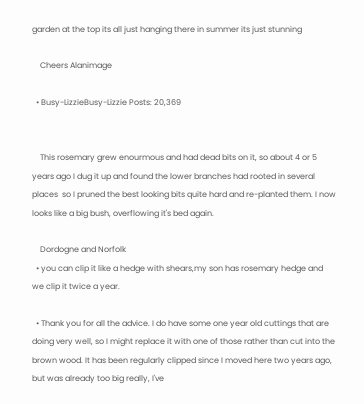garden at the top its all just hanging there in summer its just stunning

    Cheers Alanimage

  • Busy-LizzieBusy-Lizzie Posts: 20,369


    This rosemary grew enourmous and had dead bits on it, so about 4 or 5 years ago I dug it up and found the lower branches had rooted in several places  so I pruned the best looking bits quite hard and re-planted them. I now looks like a big bush, overflowing it's bed again.

    Dordogne and Norfolk
  • you can clip it like a hedge with shears,my son has rosemary hedge and we clip it twice a year.

  • Thank you for all the advice. I do have some one year old cuttings that are doing very well, so I might replace it with one of those rather than cut into the brown wood. It has been regularly clipped since I moved here two years ago, but was already too big really, I've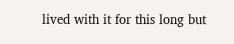lived with it for this long but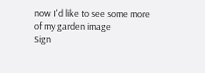now I'd like to see some more of my garden image
Sign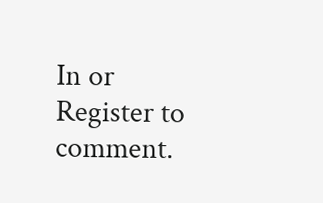In or Register to comment.